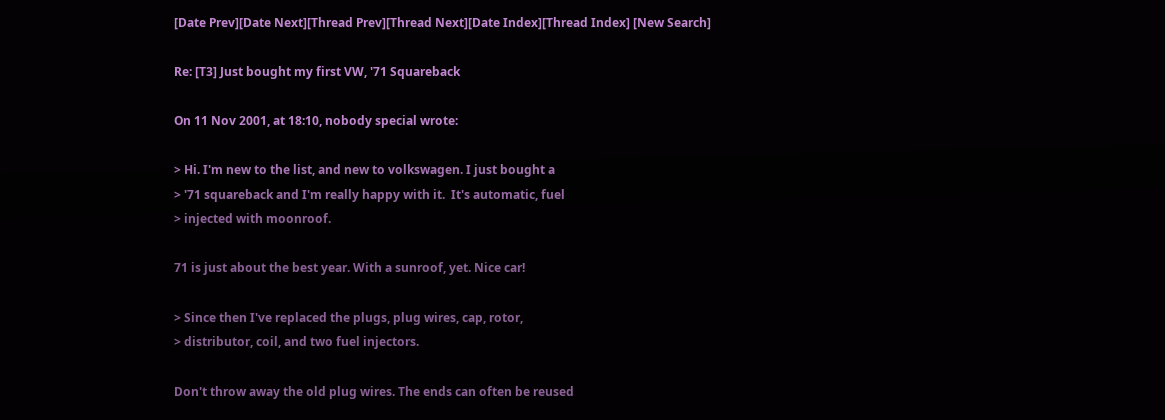[Date Prev][Date Next][Thread Prev][Thread Next][Date Index][Thread Index] [New Search]

Re: [T3] Just bought my first VW, '71 Squareback

On 11 Nov 2001, at 18:10, nobody special wrote:

> Hi. I'm new to the list, and new to volkswagen. I just bought a
> '71 squareback and I'm really happy with it.  It's automatic, fuel
> injected with moonroof.

71 is just about the best year. With a sunroof, yet. Nice car!

> Since then I've replaced the plugs, plug wires, cap, rotor,
> distributor, coil, and two fuel injectors.

Don't throw away the old plug wires. The ends can often be reused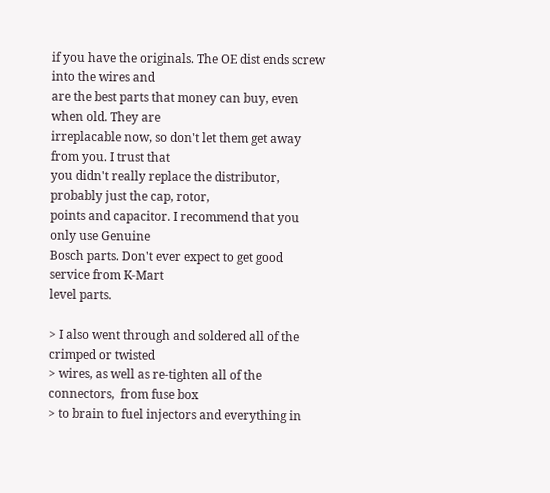if you have the originals. The OE dist ends screw into the wires and
are the best parts that money can buy, even when old. They are
irreplacable now, so don't let them get away from you. I trust that
you didn't really replace the distributor, probably just the cap, rotor,
points and capacitor. I recommend that you only use Genuine
Bosch parts. Don't ever expect to get good service from K-Mart
level parts.

> I also went through and soldered all of the crimped or twisted
> wires, as well as re-tighten all of the connectors,  from fuse box
> to brain to fuel injectors and everything in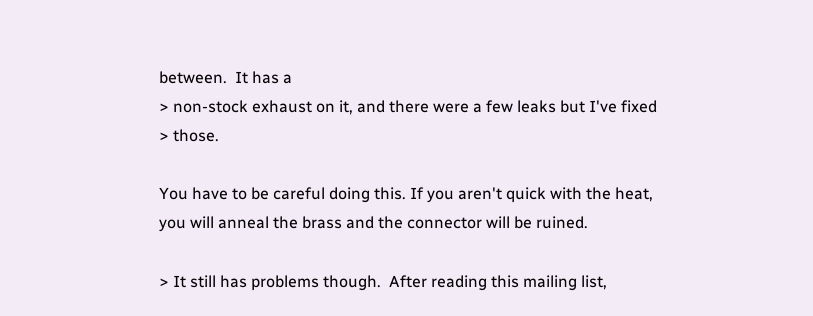between.  It has a
> non-stock exhaust on it, and there were a few leaks but I've fixed
> those.

You have to be careful doing this. If you aren't quick with the heat,
you will anneal the brass and the connector will be ruined.

> It still has problems though.  After reading this mailing list,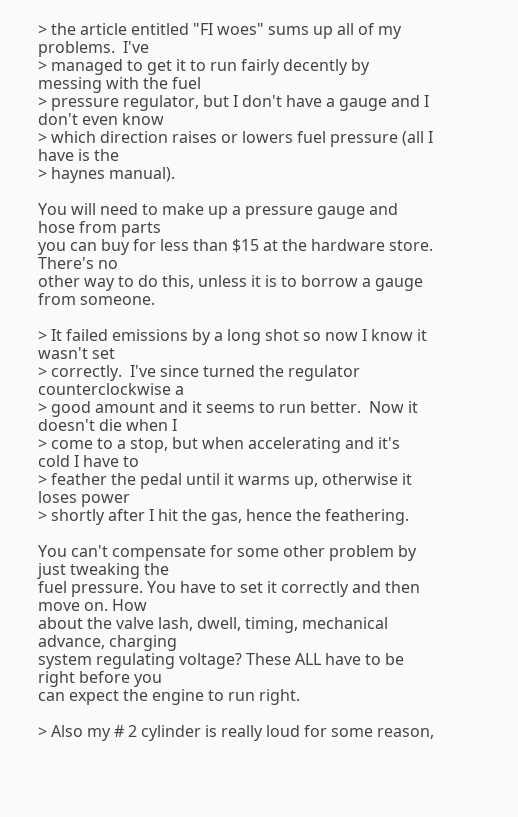> the article entitled "FI woes" sums up all of my problems.  I've
> managed to get it to run fairly decently by messing with the fuel
> pressure regulator, but I don't have a gauge and I don't even know
> which direction raises or lowers fuel pressure (all I have is the
> haynes manual).

You will need to make up a pressure gauge and hose from parts
you can buy for less than $15 at the hardware store. There's no
other way to do this, unless it is to borrow a gauge from someone.

> It failed emissions by a long shot so now I know it wasn't set
> correctly.  I've since turned the regulator counterclockwise a
> good amount and it seems to run better.  Now it doesn't die when I
> come to a stop, but when accelerating and it's cold I have to
> feather the pedal until it warms up, otherwise it loses power
> shortly after I hit the gas, hence the feathering.

You can't compensate for some other problem by just tweaking the
fuel pressure. You have to set it correctly and then move on. How
about the valve lash, dwell, timing, mechanical advance, charging
system regulating voltage? These ALL have to be right before you
can expect the engine to run right.

> Also my # 2 cylinder is really loud for some reason,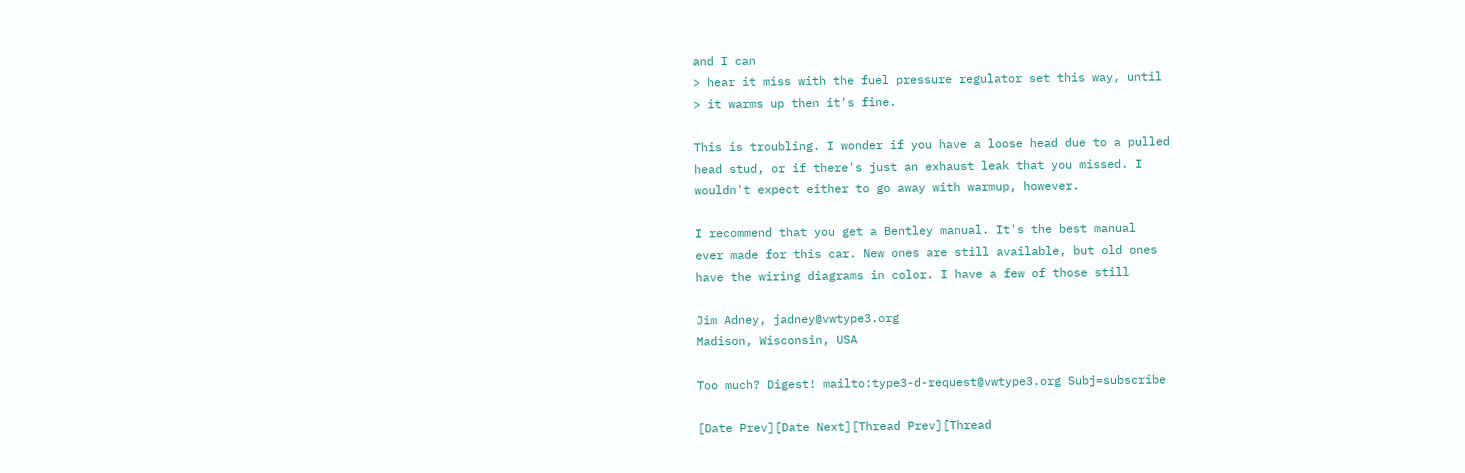and I can
> hear it miss with the fuel pressure regulator set this way, until
> it warms up then it's fine.

This is troubling. I wonder if you have a loose head due to a pulled
head stud, or if there's just an exhaust leak that you missed. I
wouldn't expect either to go away with warmup, however.

I recommend that you get a Bentley manual. It's the best manual
ever made for this car. New ones are still available, but old ones
have the wiring diagrams in color. I have a few of those still

Jim Adney, jadney@vwtype3.org
Madison, Wisconsin, USA

Too much? Digest! mailto:type3-d-request@vwtype3.org Subj=subscribe

[Date Prev][Date Next][Thread Prev][Thread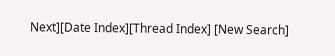Next][Date Index][Thread Index] [New Search]